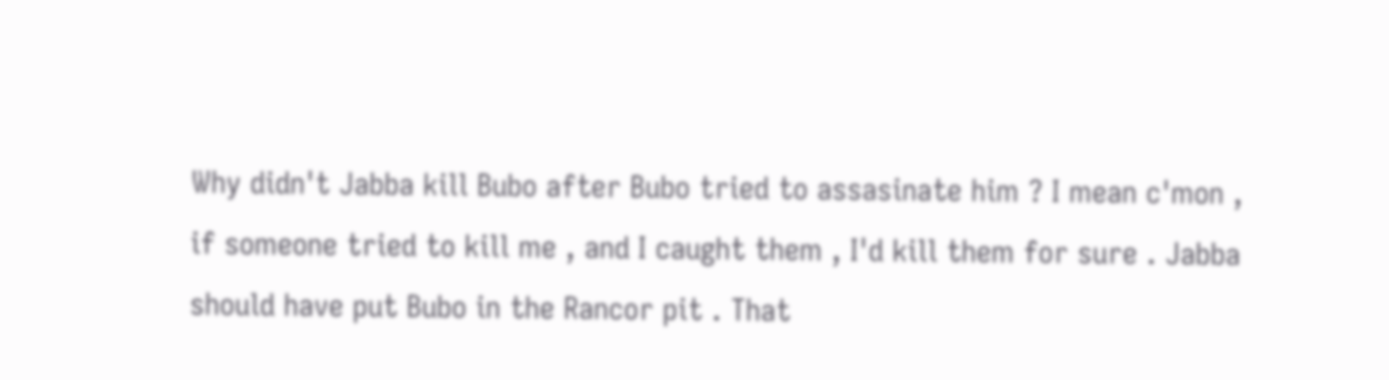Why didn't Jabba kill Bubo after Bubo tried to assasinate him ? I mean c'mon , if someone tried to kill me , and I caught them , I'd kill them for sure . Jabba should have put Bubo in the Rancor pit . That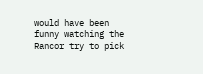would have been funny watching the Rancor try to pick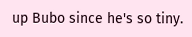up Bubo since he's so tiny.